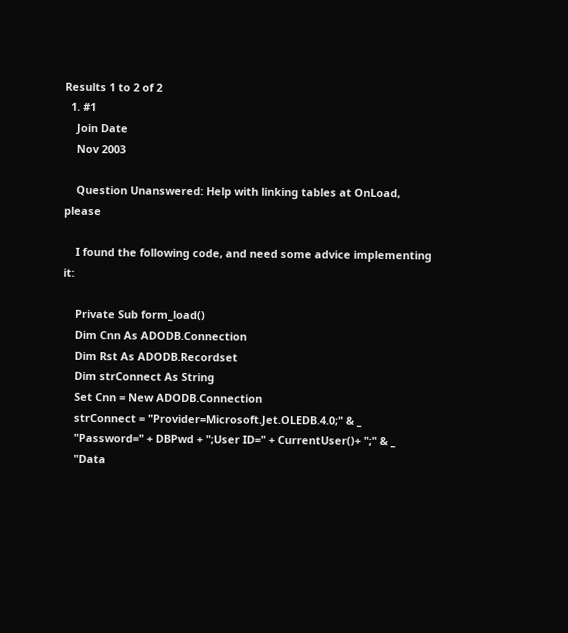Results 1 to 2 of 2
  1. #1
    Join Date
    Nov 2003

    Question Unanswered: Help with linking tables at OnLoad, please

    I found the following code, and need some advice implementing it:

    Private Sub form_load()
    Dim Cnn As ADODB.Connection
    Dim Rst As ADODB.Recordset
    Dim strConnect As String
    Set Cnn = New ADODB.Connection
    strConnect = "Provider=Microsoft.Jet.OLEDB.4.0;" & _
    "Password=" + DBPwd + ";User ID=" + CurrentUser()+ ";" & _
    "Data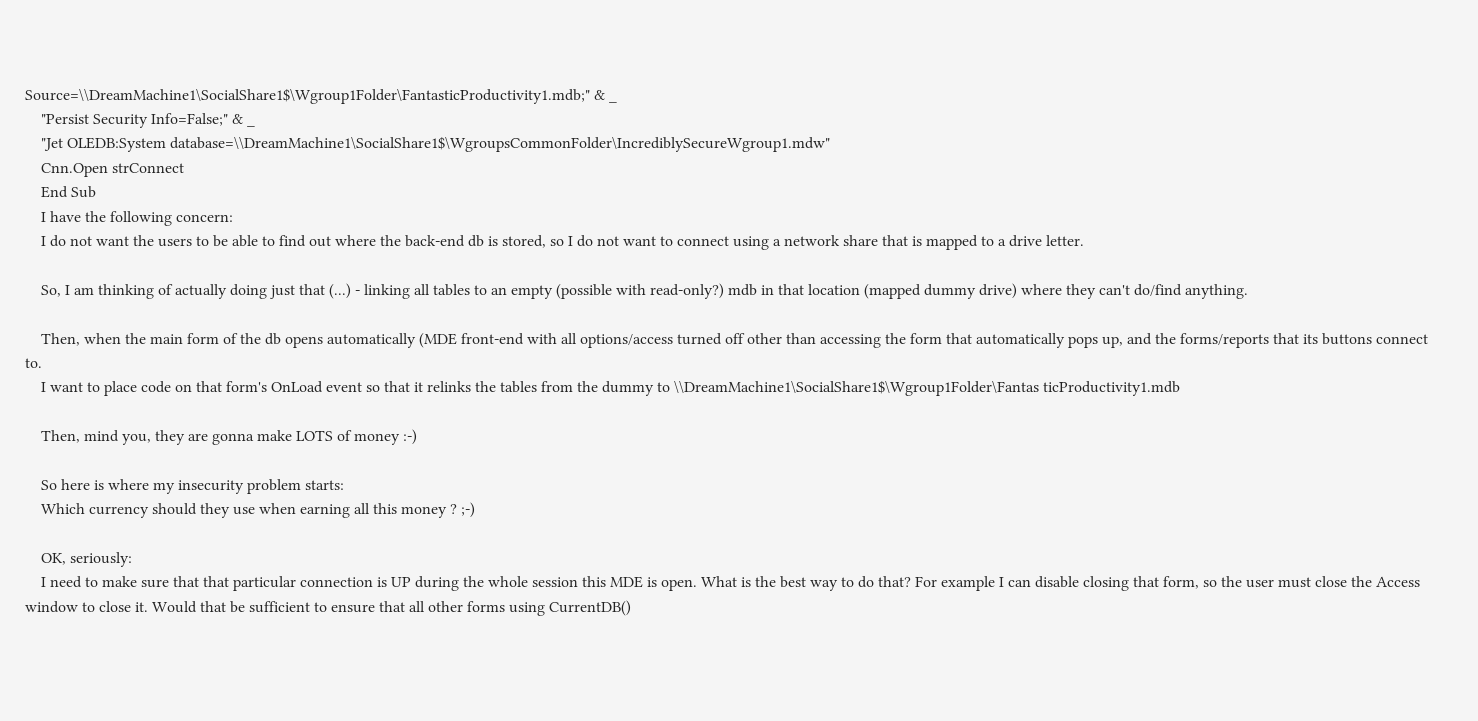Source=\\DreamMachine1\SocialShare1$\Wgroup1Folder\FantasticProductivity1.mdb;" & _
    "Persist Security Info=False;" & _
    "Jet OLEDB:System database=\\DreamMachine1\SocialShare1$\WgroupsCommonFolder\IncrediblySecureWgroup1.mdw"
    Cnn.Open strConnect
    End Sub
    I have the following concern:
    I do not want the users to be able to find out where the back-end db is stored, so I do not want to connect using a network share that is mapped to a drive letter.

    So, I am thinking of actually doing just that (...) - linking all tables to an empty (possible with read-only?) mdb in that location (mapped dummy drive) where they can't do/find anything.

    Then, when the main form of the db opens automatically (MDE front-end with all options/access turned off other than accessing the form that automatically pops up, and the forms/reports that its buttons connect to.
    I want to place code on that form's OnLoad event so that it relinks the tables from the dummy to \\DreamMachine1\SocialShare1$\Wgroup1Folder\Fantas ticProductivity1.mdb

    Then, mind you, they are gonna make LOTS of money :-)

    So here is where my insecurity problem starts:
    Which currency should they use when earning all this money ? ;-)

    OK, seriously:
    I need to make sure that that particular connection is UP during the whole session this MDE is open. What is the best way to do that? For example I can disable closing that form, so the user must close the Access window to close it. Would that be sufficient to ensure that all other forms using CurrentDB()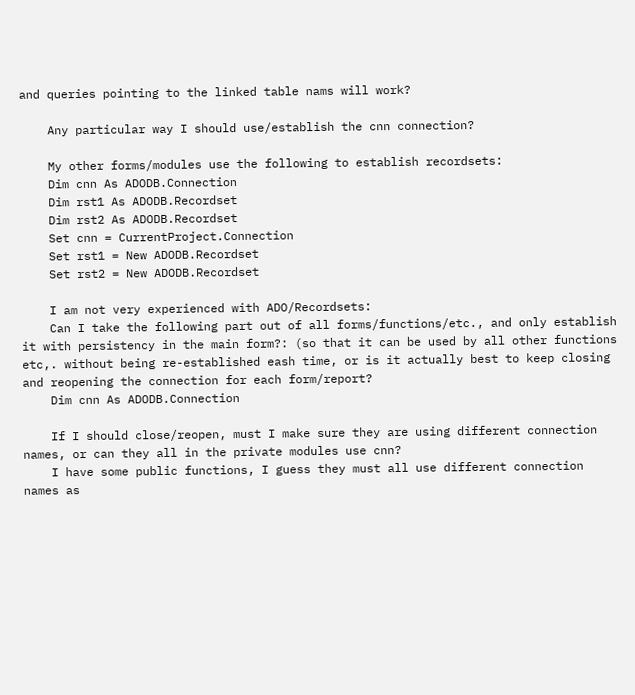and queries pointing to the linked table nams will work?

    Any particular way I should use/establish the cnn connection?

    My other forms/modules use the following to establish recordsets:
    Dim cnn As ADODB.Connection
    Dim rst1 As ADODB.Recordset
    Dim rst2 As ADODB.Recordset
    Set cnn = CurrentProject.Connection
    Set rst1 = New ADODB.Recordset
    Set rst2 = New ADODB.Recordset

    I am not very experienced with ADO/Recordsets:
    Can I take the following part out of all forms/functions/etc., and only establish it with persistency in the main form?: (so that it can be used by all other functions etc,. without being re-established eash time, or is it actually best to keep closing and reopening the connection for each form/report?
    Dim cnn As ADODB.Connection

    If I should close/reopen, must I make sure they are using different connection names, or can they all in the private modules use cnn?
    I have some public functions, I guess they must all use different connection names as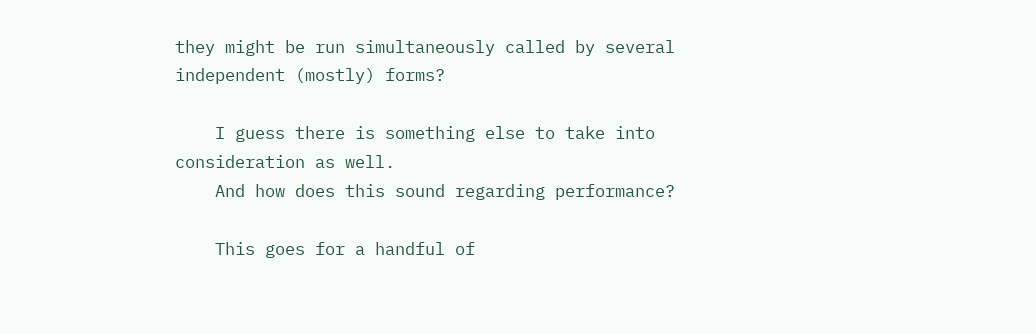they might be run simultaneously called by several independent (mostly) forms?

    I guess there is something else to take into consideration as well.
    And how does this sound regarding performance?

    This goes for a handful of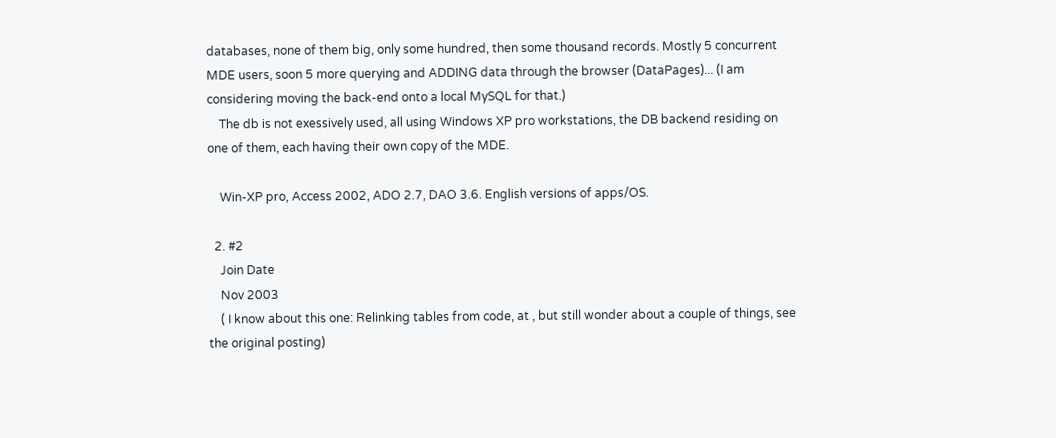databases, none of them big, only some hundred, then some thousand records. Mostly 5 concurrent MDE users, soon 5 more querying and ADDING data through the browser (DataPages)... (I am considering moving the back-end onto a local MySQL for that.)
    The db is not exessively used, all using Windows XP pro workstations, the DB backend residing on one of them, each having their own copy of the MDE.

    Win-XP pro, Access 2002, ADO 2.7, DAO 3.6. English versions of apps/OS.

  2. #2
    Join Date
    Nov 2003
    ( I know about this one: Relinking tables from code, at , but still wonder about a couple of things, see the original posting)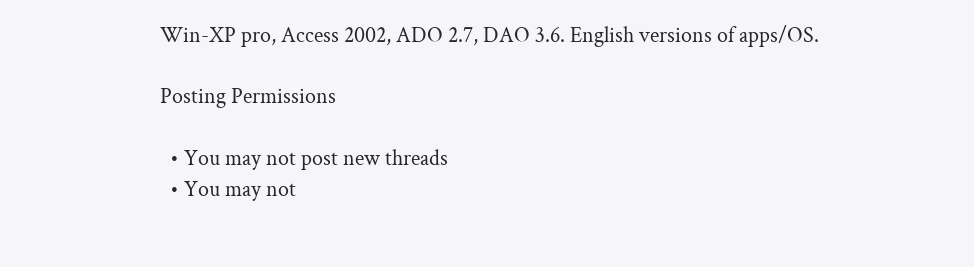Win-XP pro, Access 2002, ADO 2.7, DAO 3.6. English versions of apps/OS.

Posting Permissions

  • You may not post new threads
  • You may not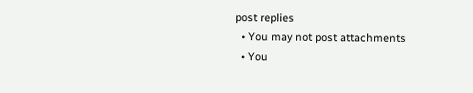post replies
  • You may not post attachments
  • You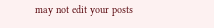may not edit your posts